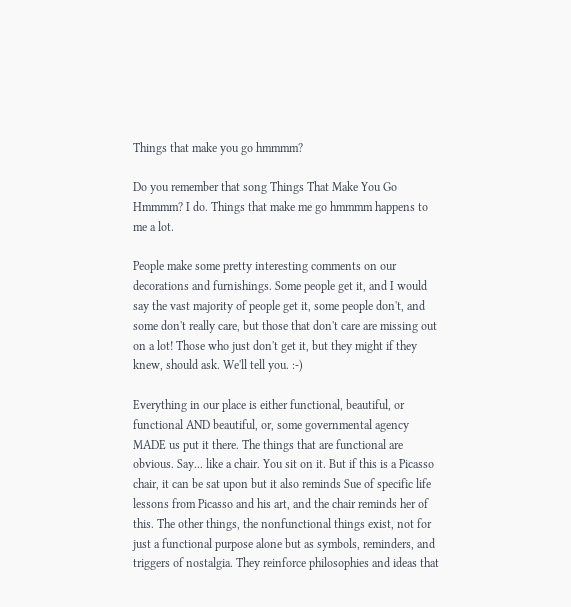Things that make you go hmmmm?

Do you remember that song Things That Make You Go Hmmmm? I do. Things that make me go hmmmm happens to me a lot.

People make some pretty interesting comments on our decorations and furnishings. Some people get it, and I would say the vast majority of people get it, some people don't, and some don't really care, but those that don't care are missing out on a lot! Those who just don't get it, but they might if they knew, should ask. We'll tell you. :-)

Everything in our place is either functional, beautiful, or functional AND beautiful, or, some governmental agency MADE us put it there. The things that are functional are obvious. Say... like a chair. You sit on it. But if this is a Picasso chair, it can be sat upon but it also reminds Sue of specific life lessons from Picasso and his art, and the chair reminds her of this. The other things, the nonfunctional things exist, not for just a functional purpose alone but as symbols, reminders, and triggers of nostalgia. They reinforce philosophies and ideas that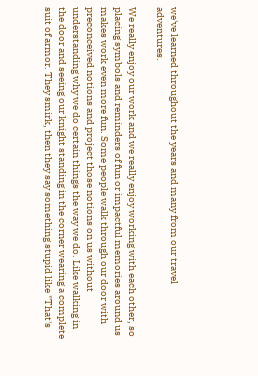we've learned throughout the years and many from our travel adventures.

We really enjoy our work and we really enjoy working with each other, so placing symbols and reminders of fun or impactful memories around us makes work even more fun. Some people walk through our door with preconceived notions and project those notions on us without understanding why we do certain things the way we do. Like walking in the door and seeing our knight standing in the corner wearing a complete suit of armor. They smirk, then they say something stupid like "That's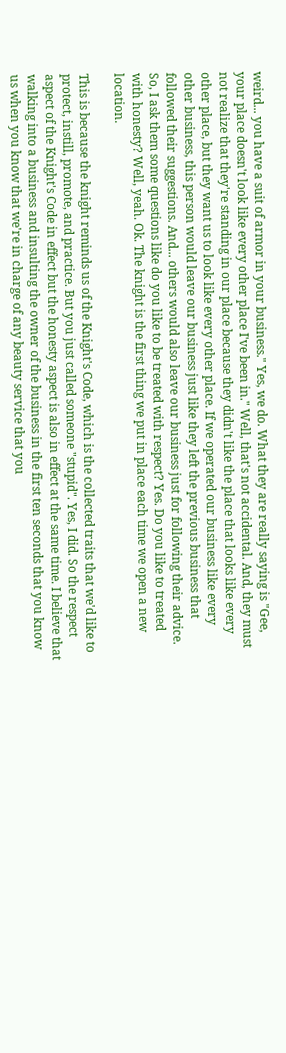weird... you have a suit of armor in your business." Yes, we do. What they are really saying is "Gee, your place doesn't look like every other place I've been in." Well, that's not accidental. And, they must not realize that they're standing in our place because they didn't like the place that looks like every other place, but they want us to look like every other place. If we operated our business like every other business, this person would leave our business just like they left the previous business that followed their suggestions. And... others would also leave our business just for following their advice. So, I ask them some questions like do you like to be treated with respect? Yes. Do you like to treated with honesty? Well, yeah. Ok. The knight is the first thing we put in place each time we open a new location.

This is because the knight reminds us of the Knight's Code, which is the collected traits that we'd like to protect, instill, promote, and practice. But you just called someone "stupid". Yes, I did. So the respect aspect of the Knight's Code in effect but the honesty aspect is also in effect at the same time. I believe that walking into a business and insulting the owner of the business in the first ten seconds that you know us when you know that we're in charge of any beauty service that you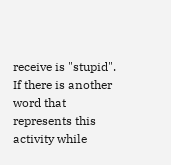receive is "stupid". If there is another word that represents this activity while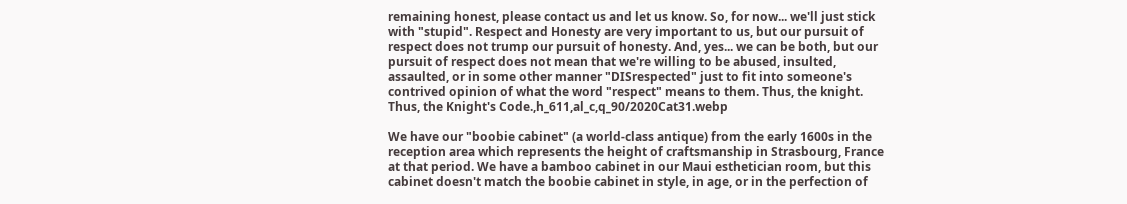remaining honest, please contact us and let us know. So, for now... we'll just stick with "stupid". Respect and Honesty are very important to us, but our pursuit of respect does not trump our pursuit of honesty. And, yes... we can be both, but our pursuit of respect does not mean that we're willing to be abused, insulted, assaulted, or in some other manner "DISrespected" just to fit into someone's contrived opinion of what the word "respect" means to them. Thus, the knight. Thus, the Knight's Code.,h_611,al_c,q_90/2020Cat31.webp

We have our "boobie cabinet" (a world-class antique) from the early 1600s in the reception area which represents the height of craftsmanship in Strasbourg, France at that period. We have a bamboo cabinet in our Maui esthetician room, but this cabinet doesn't match the boobie cabinet in style, in age, or in the perfection of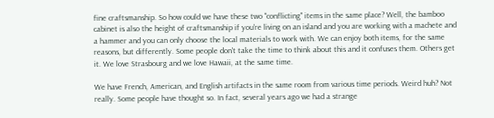fine craftsmanship. So how could we have these two "conflicting" items in the same place? Well, the bamboo cabinet is also the height of craftsmanship if you're living on an island and you are working with a machete and a hammer and you can only choose the local materials to work with. We can enjoy both items, for the same reasons, but differently. Some people don't take the time to think about this and it confuses them. Others get it. We love Strasbourg and we love Hawaii, at the same time.

We have French, American, and English artifacts in the same room from various time periods. Weird huh? Not really. Some people have thought so. In fact, several years ago we had a strange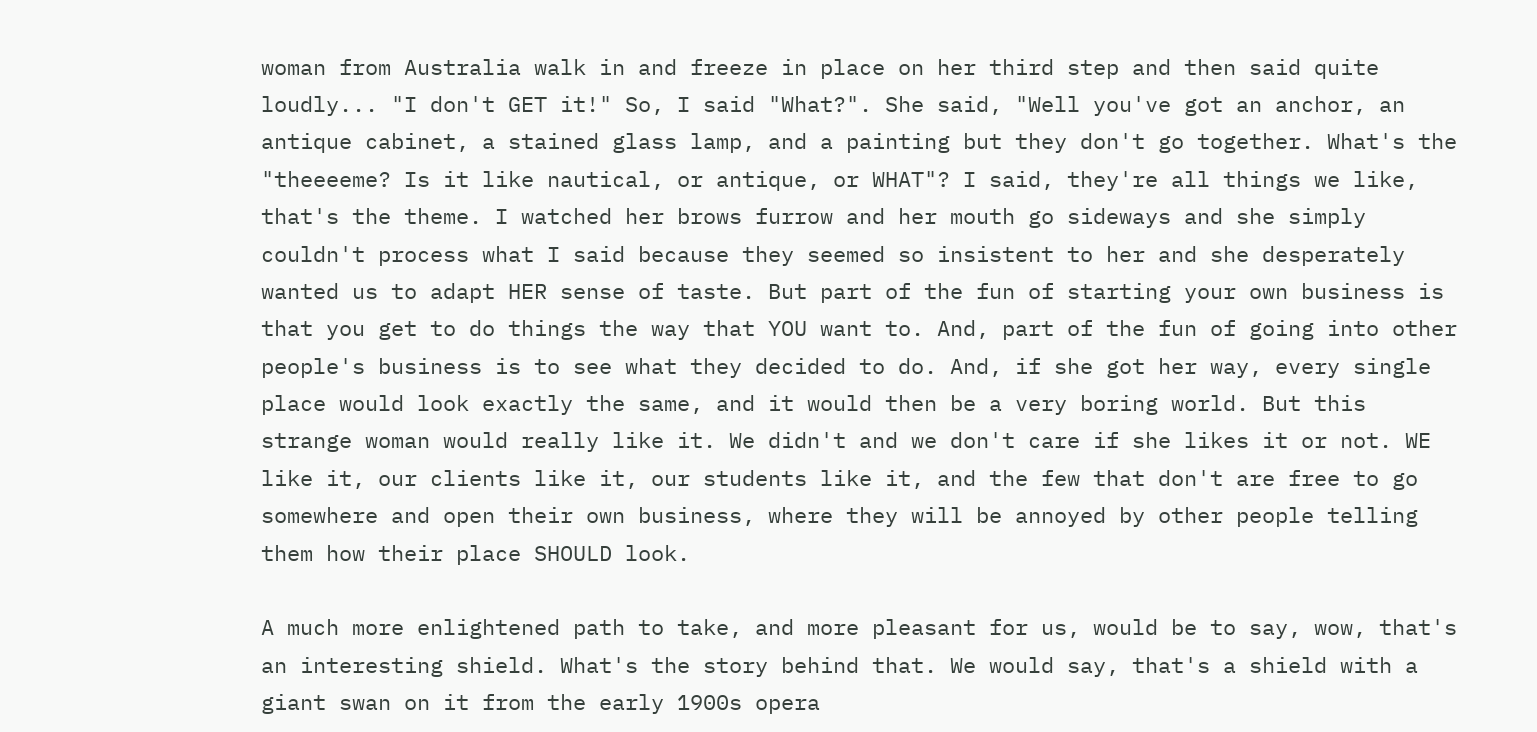woman from Australia walk in and freeze in place on her third step and then said quite loudly... "I don't GET it!" So, I said "What?". She said, "Well you've got an anchor, an antique cabinet, a stained glass lamp, and a painting but they don't go together. What's the "theeeeme? Is it like nautical, or antique, or WHAT"? I said, they're all things we like, that's the theme. I watched her brows furrow and her mouth go sideways and she simply couldn't process what I said because they seemed so insistent to her and she desperately wanted us to adapt HER sense of taste. But part of the fun of starting your own business is that you get to do things the way that YOU want to. And, part of the fun of going into other people's business is to see what they decided to do. And, if she got her way, every single place would look exactly the same, and it would then be a very boring world. But this strange woman would really like it. We didn't and we don't care if she likes it or not. WE like it, our clients like it, our students like it, and the few that don't are free to go somewhere and open their own business, where they will be annoyed by other people telling them how their place SHOULD look.

A much more enlightened path to take, and more pleasant for us, would be to say, wow, that's an interesting shield. What's the story behind that. We would say, that's a shield with a giant swan on it from the early 1900s opera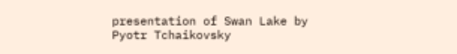presentation of Swan Lake by Pyotr Tchaikovsky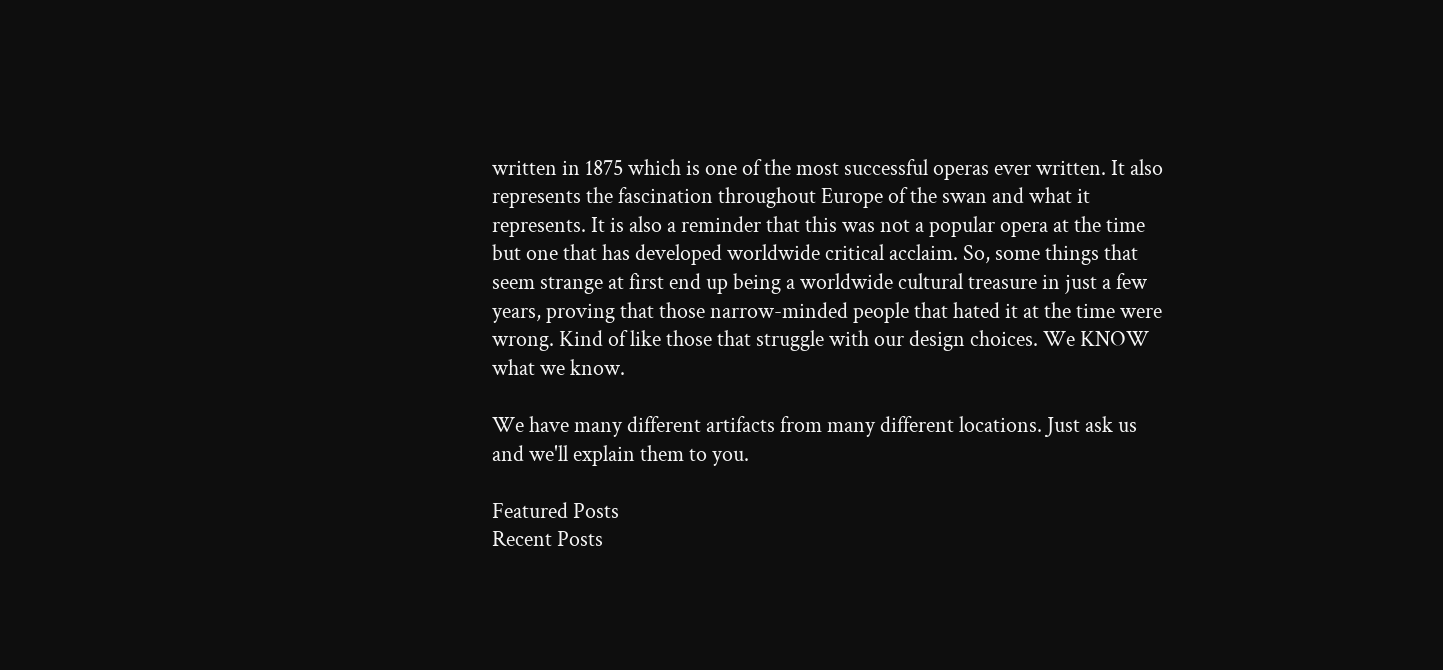written in 1875 which is one of the most successful operas ever written. It also represents the fascination throughout Europe of the swan and what it represents. It is also a reminder that this was not a popular opera at the time but one that has developed worldwide critical acclaim. So, some things that seem strange at first end up being a worldwide cultural treasure in just a few years, proving that those narrow-minded people that hated it at the time were wrong. Kind of like those that struggle with our design choices. We KNOW what we know.

We have many different artifacts from many different locations. Just ask us and we'll explain them to you.

Featured Posts
Recent Posts